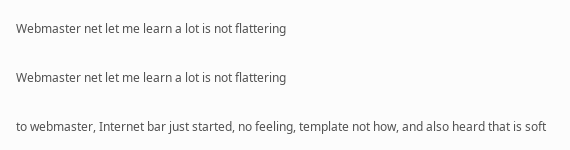Webmaster net let me learn a lot is not flattering

Webmaster net let me learn a lot is not flattering

to webmaster, Internet bar just started, no feeling, template not how, and also heard that is soft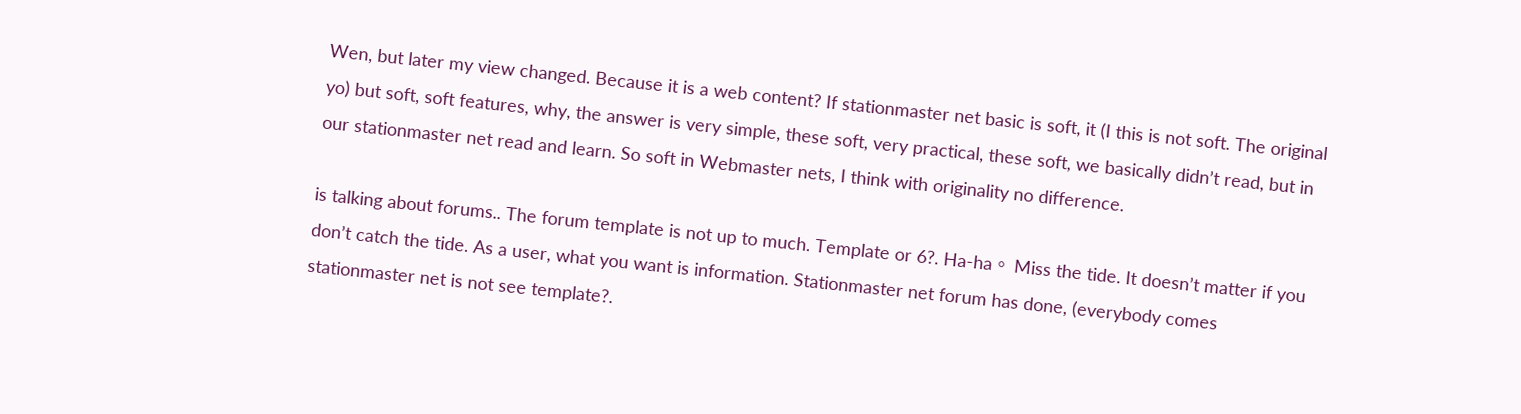Wen, but later my view changed. Because it is a web content? If stationmaster net basic is soft, it (I this is not soft. The original yo) but soft, soft features, why, the answer is very simple, these soft, very practical, these soft, we basically didn’t read, but in our stationmaster net read and learn. So soft in Webmaster nets, I think with originality no difference.

is talking about forums.. The forum template is not up to much. Template or 6?. Ha-ha。 Miss the tide. It doesn’t matter if you don’t catch the tide. As a user, what you want is information. Stationmaster net forum has done, (everybody comes stationmaster net is not see template?.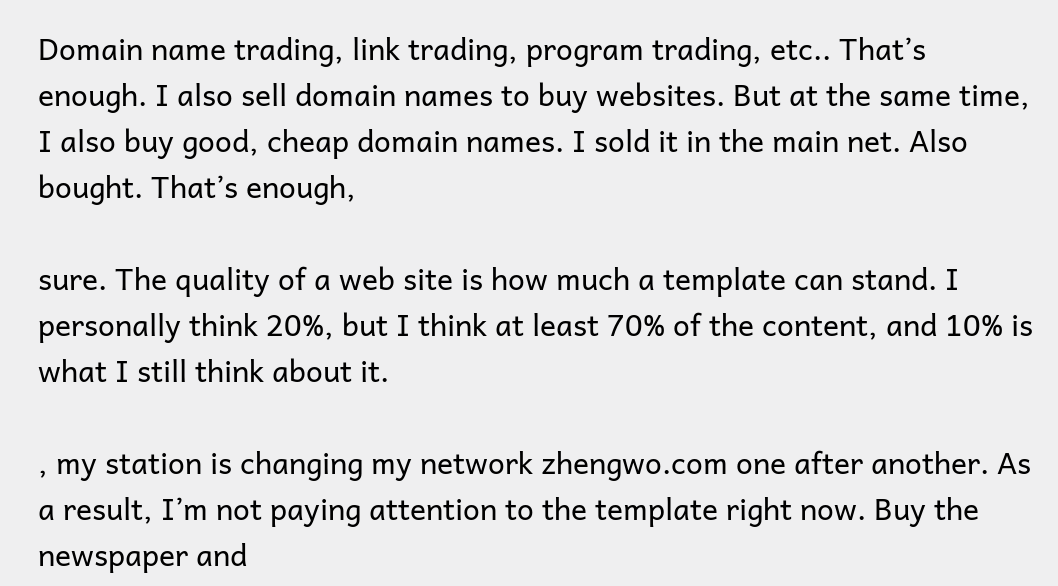Domain name trading, link trading, program trading, etc.. That’s enough. I also sell domain names to buy websites. But at the same time, I also buy good, cheap domain names. I sold it in the main net. Also bought. That’s enough,

sure. The quality of a web site is how much a template can stand. I personally think 20%, but I think at least 70% of the content, and 10% is what I still think about it.

, my station is changing my network zhengwo.com one after another. As a result, I’m not paying attention to the template right now. Buy the newspaper and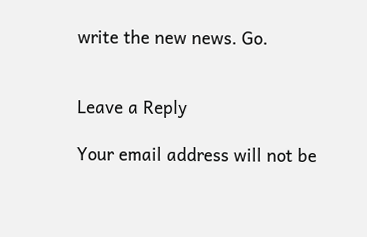write the new news. Go.


Leave a Reply

Your email address will not be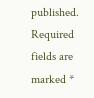published. Required fields are marked *